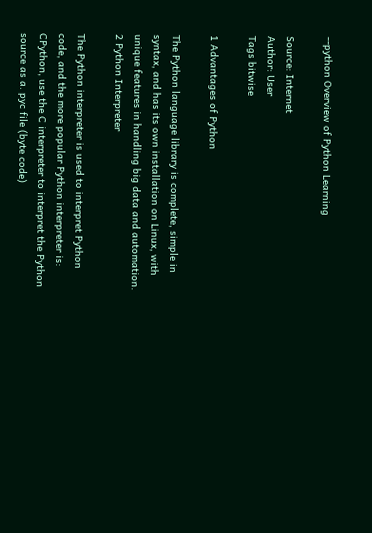--python Overview of Python Learning

Source: Internet
Author: User
Tags bitwise

1 Advantages of Python

The Python language library is complete, simple in syntax, and has its own installation on Linux, with unique features in handling big data and automation.
2 Python Interpreter

The Python interpreter is used to interpret Python code, and the more popular Python interpreter is:
CPython, use the C interpreter to interpret the Python source as a. pyc file (byte code)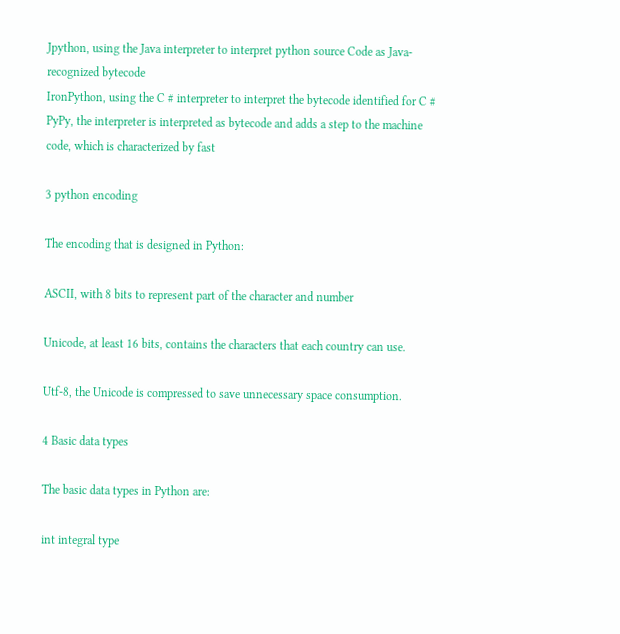Jpython, using the Java interpreter to interpret python source Code as Java-recognized bytecode
IronPython, using the C # interpreter to interpret the bytecode identified for C #
PyPy, the interpreter is interpreted as bytecode and adds a step to the machine code, which is characterized by fast

3 python encoding

The encoding that is designed in Python:

ASCII, with 8 bits to represent part of the character and number

Unicode, at least 16 bits, contains the characters that each country can use.

Utf-8, the Unicode is compressed to save unnecessary space consumption.

4 Basic data types

The basic data types in Python are:

int integral type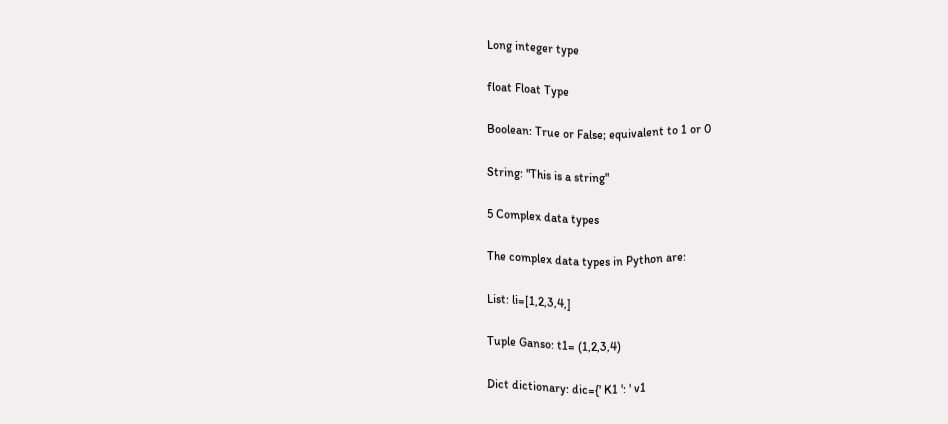Long integer type

float Float Type

Boolean: True or False; equivalent to 1 or 0

String: "This is a string"

5 Complex data types

The complex data types in Python are:

List: li=[1,2,3,4,]

Tuple Ganso: t1= (1,2,3,4)

Dict dictionary: dic={' K1 ': ' v1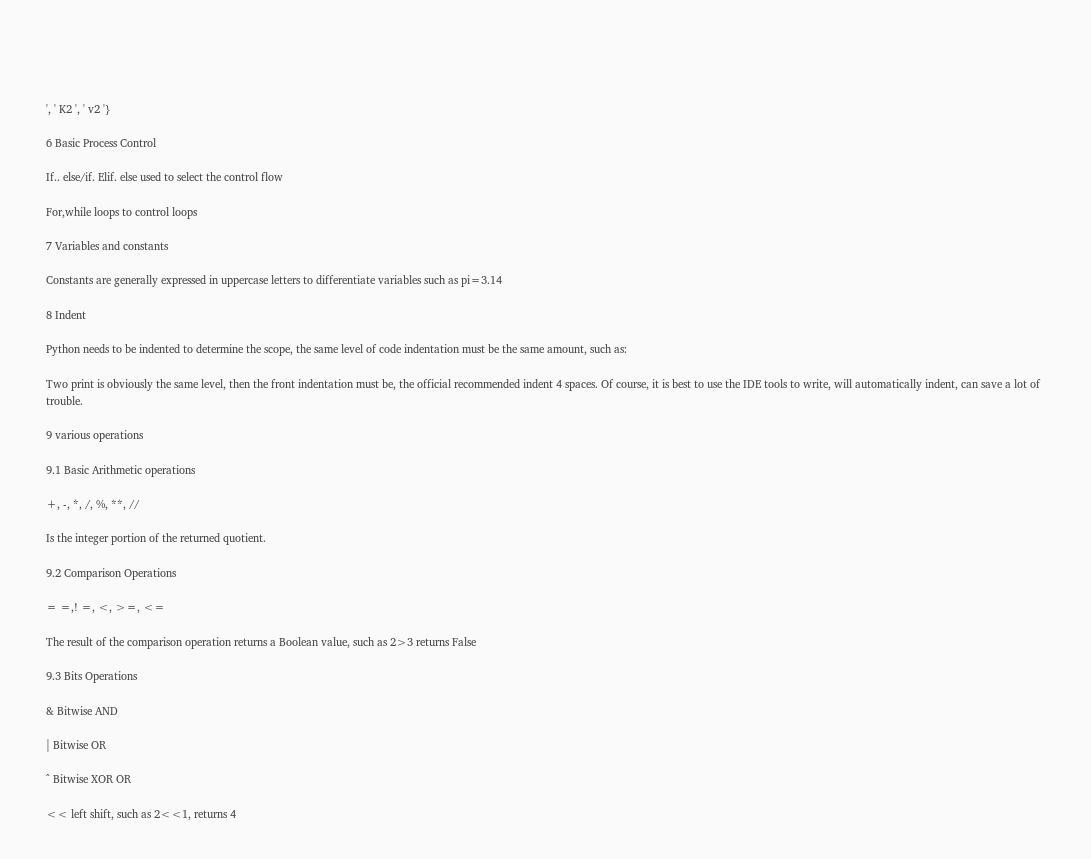', ' K2 ', ' v2 '}

6 Basic Process Control

If.. else/if. Elif. else used to select the control flow

For,while loops to control loops

7 Variables and constants

Constants are generally expressed in uppercase letters to differentiate variables such as pi=3.14

8 Indent

Python needs to be indented to determine the scope, the same level of code indentation must be the same amount, such as:

Two print is obviously the same level, then the front indentation must be, the official recommended indent 4 spaces. Of course, it is best to use the IDE tools to write, will automatically indent, can save a lot of trouble.

9 various operations

9.1 Basic Arithmetic operations

+, -, *, /, %, **, //

Is the integer portion of the returned quotient.

9.2 Comparison Operations

= =,! =, <, >=, <=

The result of the comparison operation returns a Boolean value, such as 2>3 returns False

9.3 Bits Operations

& Bitwise AND

| Bitwise OR

^ Bitwise XOR OR

<< left shift, such as 2<<1, returns 4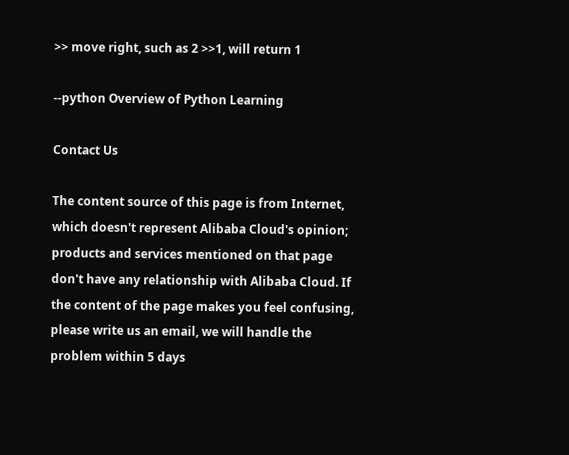>> move right, such as 2 >>1, will return 1

--python Overview of Python Learning

Contact Us

The content source of this page is from Internet, which doesn't represent Alibaba Cloud's opinion; products and services mentioned on that page don't have any relationship with Alibaba Cloud. If the content of the page makes you feel confusing, please write us an email, we will handle the problem within 5 days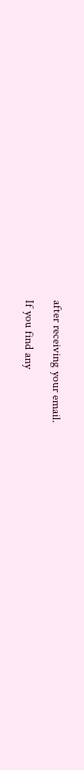after receiving your email.

If you find any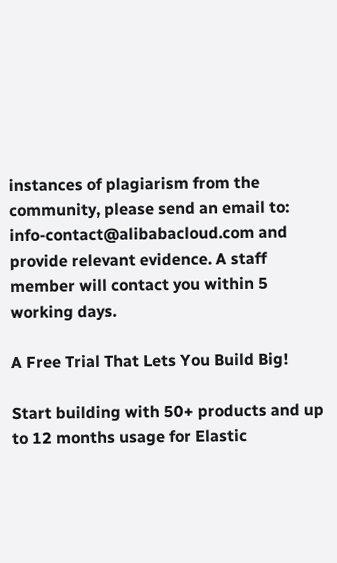instances of plagiarism from the community, please send an email to: info-contact@alibabacloud.com and provide relevant evidence. A staff member will contact you within 5 working days.

A Free Trial That Lets You Build Big!

Start building with 50+ products and up to 12 months usage for Elastic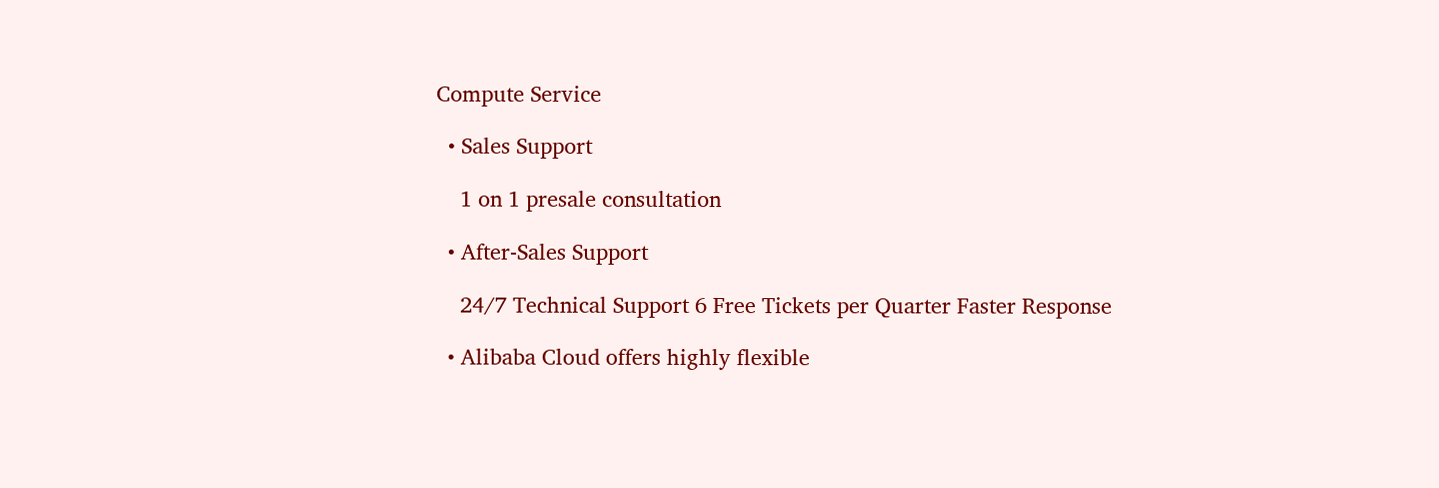Compute Service

  • Sales Support

    1 on 1 presale consultation

  • After-Sales Support

    24/7 Technical Support 6 Free Tickets per Quarter Faster Response

  • Alibaba Cloud offers highly flexible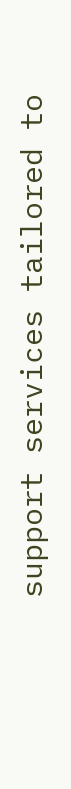support services tailored to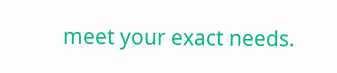meet your exact needs.